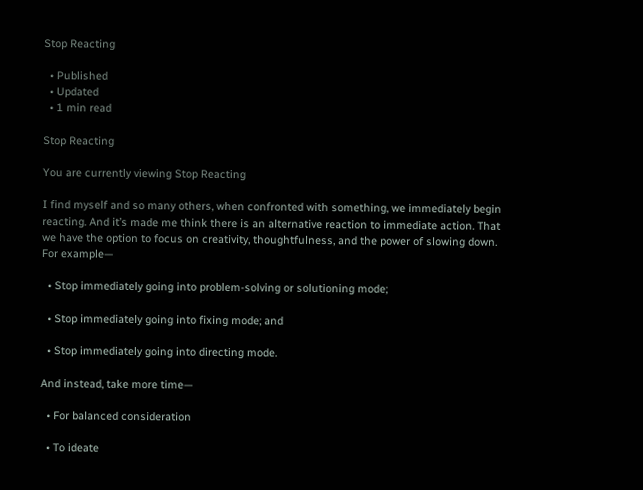Stop Reacting

  • Published
  • Updated
  • 1 min read

Stop Reacting

You are currently viewing Stop Reacting

I find myself and so many others, when confronted with something, we immediately begin reacting. And it’s made me think there is an alternative reaction to immediate action. That we have the option to focus on creativity, thoughtfulness, and the power of slowing down. For example—

  • Stop immediately going into problem-solving or solutioning mode;

  • Stop immediately going into fixing mode; and

  • Stop immediately going into directing mode.

And instead, take more time—

  • For balanced consideration

  • To ideate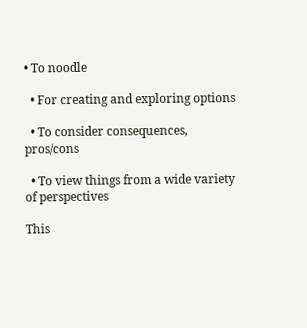• To noodle

  • For creating and exploring options

  • To consider consequences, pros/cons

  • To view things from a wide variety of perspectives

This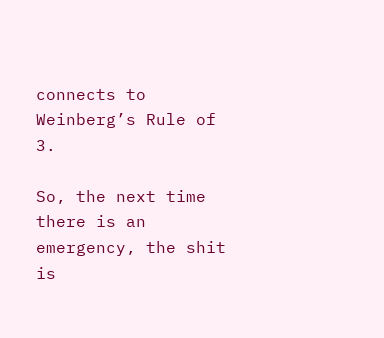connects to Weinberg’s Rule of 3.

So, the next time there is an emergency, the shit is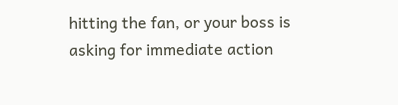hitting the fan, or your boss is asking for immediate action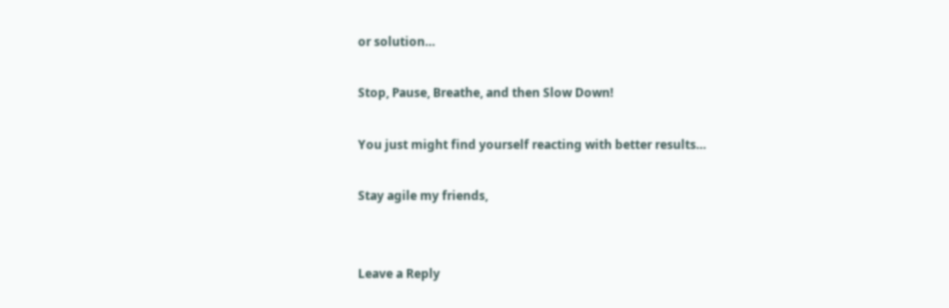or solution…

Stop, Pause, Breathe, and then Slow Down!

You just might find yourself reacting with better results…

Stay agile my friends,


Leave a Reply